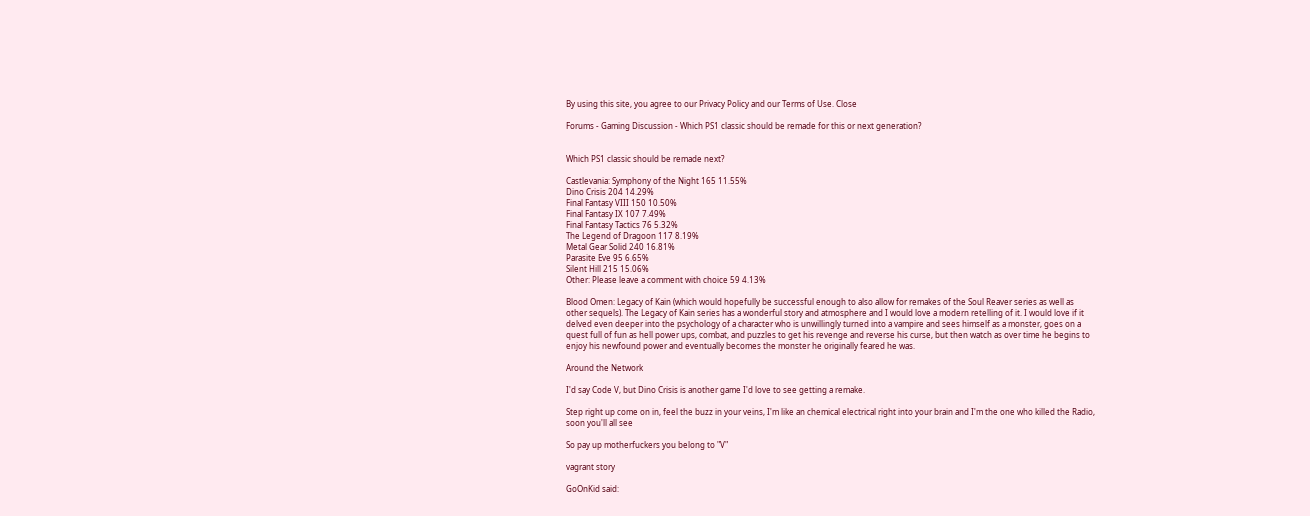By using this site, you agree to our Privacy Policy and our Terms of Use. Close

Forums - Gaming Discussion - Which PS1 classic should be remade for this or next generation?


Which PS1 classic should be remade next?

Castlevania: Symphony of the Night 165 11.55%
Dino Crisis 204 14.29%
Final Fantasy VIII 150 10.50%
Final Fantasy IX 107 7.49%
Final Fantasy Tactics 76 5.32%
The Legend of Dragoon 117 8.19%
Metal Gear Solid 240 16.81%
Parasite Eve 95 6.65%
Silent Hill 215 15.06%
Other: Please leave a comment with choice 59 4.13%

Blood Omen: Legacy of Kain (which would hopefully be successful enough to also allow for remakes of the Soul Reaver series as well as other sequels). The Legacy of Kain series has a wonderful story and atmosphere and I would love a modern retelling of it. I would love if it delved even deeper into the psychology of a character who is unwillingly turned into a vampire and sees himself as a monster, goes on a quest full of fun as hell power ups, combat, and puzzles to get his revenge and reverse his curse, but then watch as over time he begins to enjoy his newfound power and eventually becomes the monster he originally feared he was.

Around the Network

I'd say Code V, but Dino Crisis is another game I'd love to see getting a remake.

Step right up come on in, feel the buzz in your veins, I'm like an chemical electrical right into your brain and I'm the one who killed the Radio, soon you'll all see

So pay up motherfuckers you belong to "V"

vagrant story

GoOnKid said: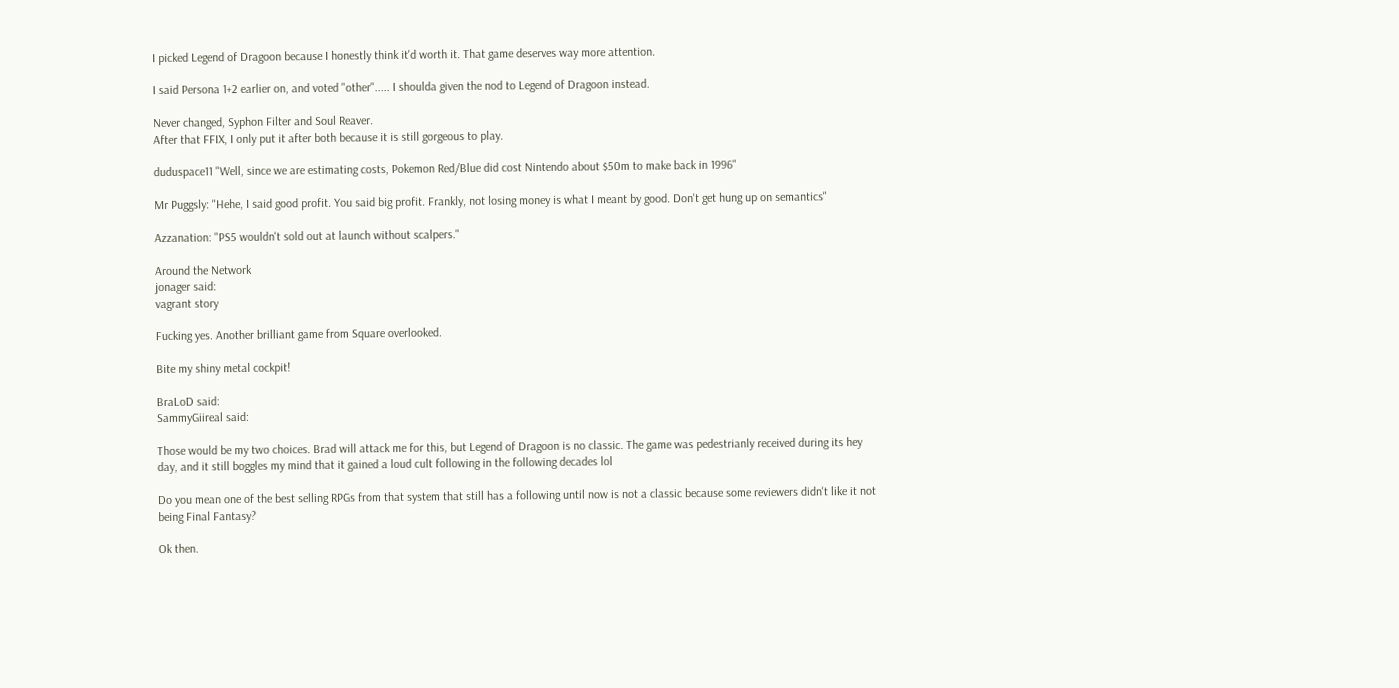I picked Legend of Dragoon because I honestly think it'd worth it. That game deserves way more attention.

I said Persona 1+2 earlier on, and voted "other"..... I shoulda given the nod to Legend of Dragoon instead.

Never changed, Syphon Filter and Soul Reaver.
After that FFIX, I only put it after both because it is still gorgeous to play.

duduspace11 "Well, since we are estimating costs, Pokemon Red/Blue did cost Nintendo about $50m to make back in 1996"

Mr Puggsly: "Hehe, I said good profit. You said big profit. Frankly, not losing money is what I meant by good. Don't get hung up on semantics"

Azzanation: "PS5 wouldn't sold out at launch without scalpers."

Around the Network
jonager said:
vagrant story

Fucking yes. Another brilliant game from Square overlooked.

Bite my shiny metal cockpit!

BraLoD said:
SammyGiireal said:

Those would be my two choices. Brad will attack me for this, but Legend of Dragoon is no classic. The game was pedestrianly received during its hey day, and it still boggles my mind that it gained a loud cult following in the following decades lol

Do you mean one of the best selling RPGs from that system that still has a following until now is not a classic because some reviewers didn't like it not being Final Fantasy?

Ok then.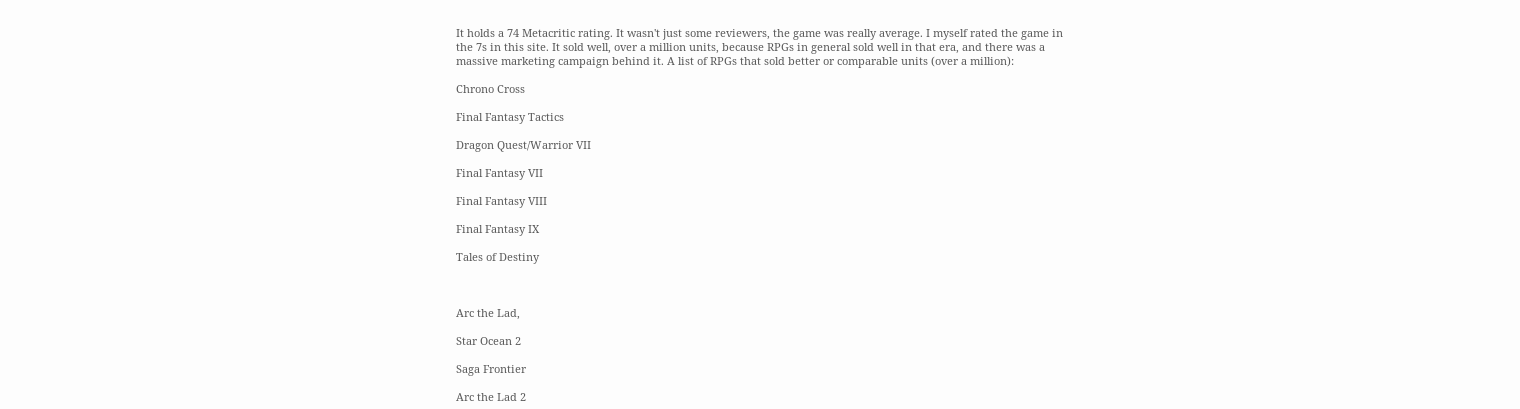It holds a 74 Metacritic rating. It wasn't just some reviewers, the game was really average. I myself rated the game in the 7s in this site. It sold well, over a million units, because RPGs in general sold well in that era, and there was a massive marketing campaign behind it. A list of RPGs that sold better or comparable units (over a million):

Chrono Cross

Final Fantasy Tactics

Dragon Quest/Warrior VII

Final Fantasy VII

Final Fantasy VIII

Final Fantasy IX

Tales of Destiny



Arc the Lad,

Star Ocean 2

Saga Frontier

Arc the Lad 2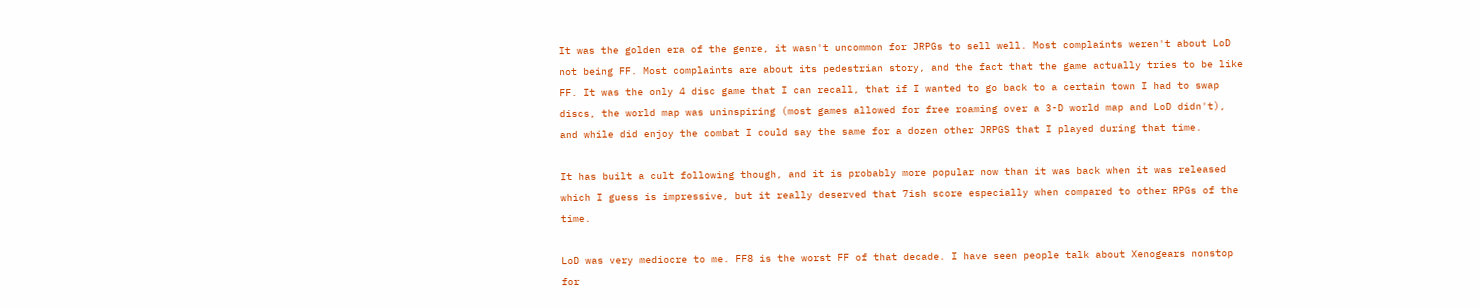It was the golden era of the genre, it wasn't uncommon for JRPGs to sell well. Most complaints weren't about LoD not being FF. Most complaints are about its pedestrian story, and the fact that the game actually tries to be like FF. It was the only 4 disc game that I can recall, that if I wanted to go back to a certain town I had to swap discs, the world map was uninspiring (most games allowed for free roaming over a 3-D world map and LoD didn't), and while did enjoy the combat I could say the same for a dozen other JRPGS that I played during that time.

It has built a cult following though, and it is probably more popular now than it was back when it was released which I guess is impressive, but it really deserved that 7ish score especially when compared to other RPGs of the time.

LoD was very mediocre to me. FF8 is the worst FF of that decade. I have seen people talk about Xenogears nonstop for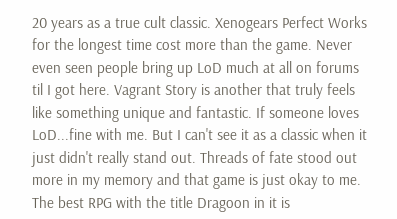20 years as a true cult classic. Xenogears Perfect Works for the longest time cost more than the game. Never even seen people bring up LoD much at all on forums til I got here. Vagrant Story is another that truly feels like something unique and fantastic. If someone loves LoD...fine with me. But I can't see it as a classic when it just didn't really stand out. Threads of fate stood out more in my memory and that game is just okay to me. The best RPG with the title Dragoon in it is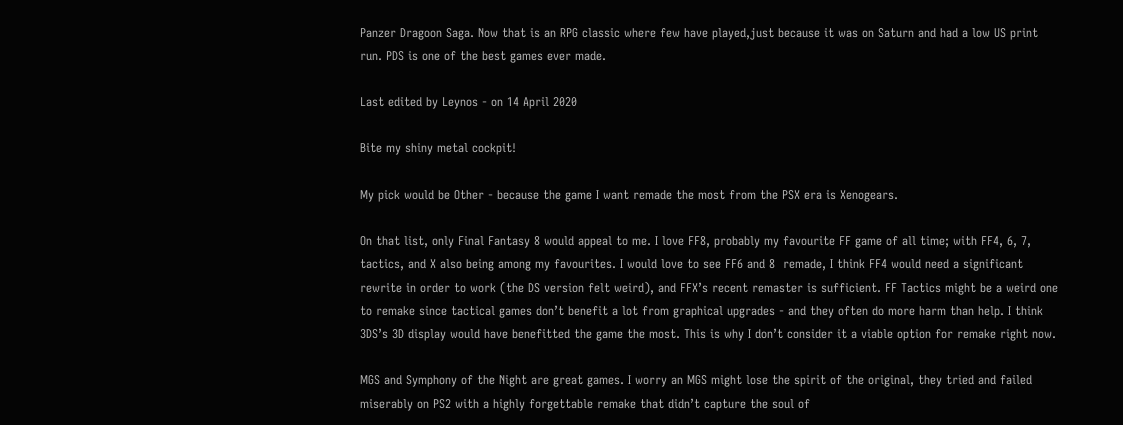Panzer Dragoon Saga. Now that is an RPG classic where few have played,just because it was on Saturn and had a low US print run. PDS is one of the best games ever made.

Last edited by Leynos - on 14 April 2020

Bite my shiny metal cockpit!

My pick would be Other - because the game I want remade the most from the PSX era is Xenogears.

On that list, only Final Fantasy 8 would appeal to me. I love FF8, probably my favourite FF game of all time; with FF4, 6, 7, tactics, and X also being among my favourites. I would love to see FF6 and 8  remade, I think FF4 would need a significant rewrite in order to work (the DS version felt weird), and FFX’s recent remaster is sufficient. FF Tactics might be a weird one to remake since tactical games don’t benefit a lot from graphical upgrades - and they often do more harm than help. I think 3DS’s 3D display would have benefitted the game the most. This is why I don’t consider it a viable option for remake right now.

MGS and Symphony of the Night are great games. I worry an MGS might lose the spirit of the original, they tried and failed miserably on PS2 with a highly forgettable remake that didn’t capture the soul of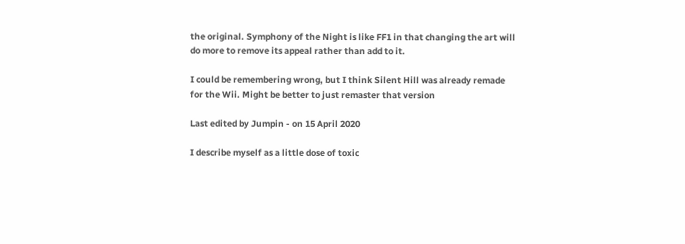the original. Symphony of the Night is like FF1 in that changing the art will do more to remove its appeal rather than add to it.

I could be remembering wrong, but I think Silent Hill was already remade for the Wii. Might be better to just remaster that version

Last edited by Jumpin - on 15 April 2020

I describe myself as a little dose of toxic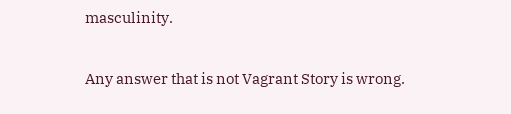masculinity.

Any answer that is not Vagrant Story is wrong.